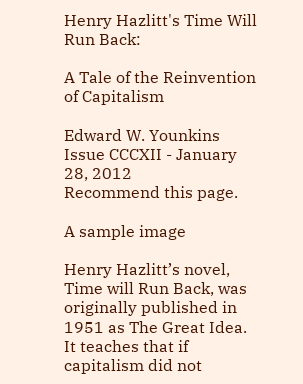Henry Hazlitt's Time Will Run Back:

A Tale of the Reinvention of Capitalism

Edward W. Younkins
Issue CCCXII - January 28, 2012
Recommend this page.

A sample image

Henry Hazlitt’s novel, Time will Run Back, was originally published in 1951 as The Great Idea. It teaches that if capitalism did not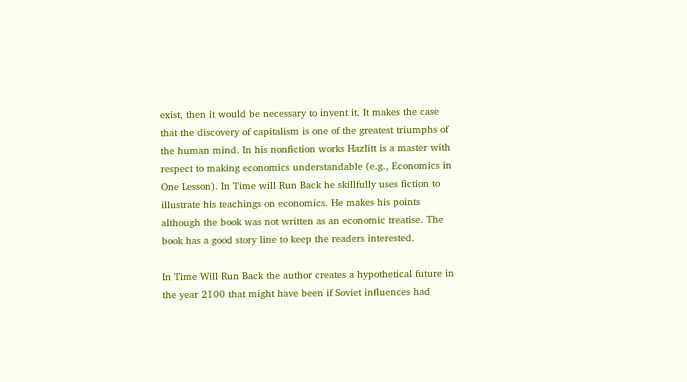exist, then it would be necessary to invent it. It makes the case that the discovery of capitalism is one of the greatest triumphs of the human mind. In his nonfiction works Hazlitt is a master with respect to making economics understandable (e.g., Economics in One Lesson). In Time will Run Back he skillfully uses fiction to illustrate his teachings on economics. He makes his points although the book was not written as an economic treatise. The book has a good story line to keep the readers interested.

In Time Will Run Back the author creates a hypothetical future in the year 2100 that might have been if Soviet influences had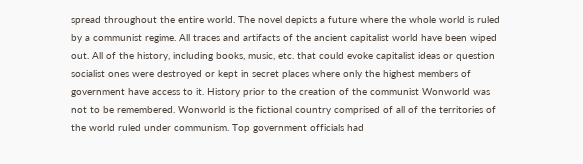spread throughout the entire world. The novel depicts a future where the whole world is ruled by a communist regime. All traces and artifacts of the ancient capitalist world have been wiped out. All of the history, including books, music, etc. that could evoke capitalist ideas or question socialist ones were destroyed or kept in secret places where only the highest members of government have access to it. History prior to the creation of the communist Wonworld was not to be remembered. Wonworld is the fictional country comprised of all of the territories of the world ruled under communism. Top government officials had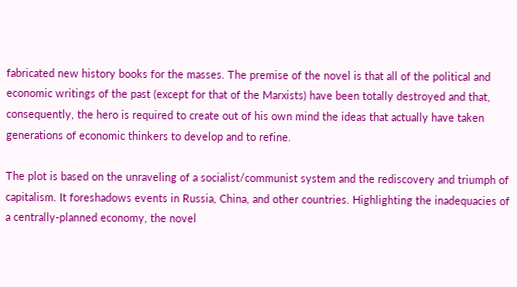fabricated new history books for the masses. The premise of the novel is that all of the political and economic writings of the past (except for that of the Marxists) have been totally destroyed and that, consequently, the hero is required to create out of his own mind the ideas that actually have taken generations of economic thinkers to develop and to refine.

The plot is based on the unraveling of a socialist/communist system and the rediscovery and triumph of capitalism. It foreshadows events in Russia, China, and other countries. Highlighting the inadequacies of a centrally-planned economy, the novel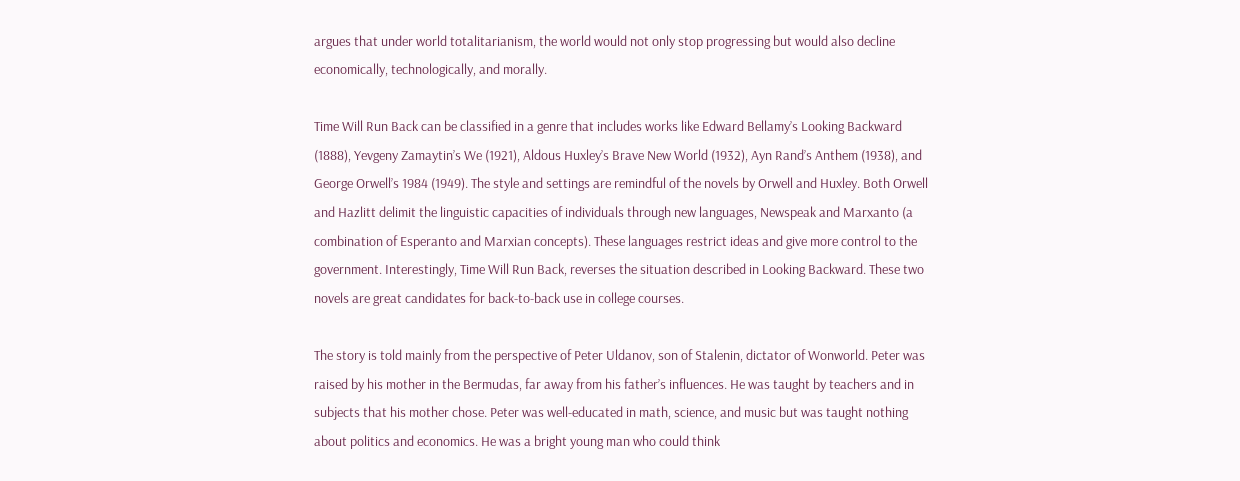argues that under world totalitarianism, the world would not only stop progressing but would also decline economically, technologically, and morally.

Time Will Run Back can be classified in a genre that includes works like Edward Bellamy’s Looking Backward (1888), Yevgeny Zamaytin’s We (1921), Aldous Huxley’s Brave New World (1932), Ayn Rand’s Anthem (1938), and George Orwell’s 1984 (1949). The style and settings are remindful of the novels by Orwell and Huxley. Both Orwell and Hazlitt delimit the linguistic capacities of individuals through new languages, Newspeak and Marxanto (a combination of Esperanto and Marxian concepts). These languages restrict ideas and give more control to the government. Interestingly, Time Will Run Back, reverses the situation described in Looking Backward. These two novels are great candidates for back-to-back use in college courses.

The story is told mainly from the perspective of Peter Uldanov, son of Stalenin, dictator of Wonworld. Peter was raised by his mother in the Bermudas, far away from his father’s influences. He was taught by teachers and in subjects that his mother chose. Peter was well-educated in math, science, and music but was taught nothing about politics and economics. He was a bright young man who could think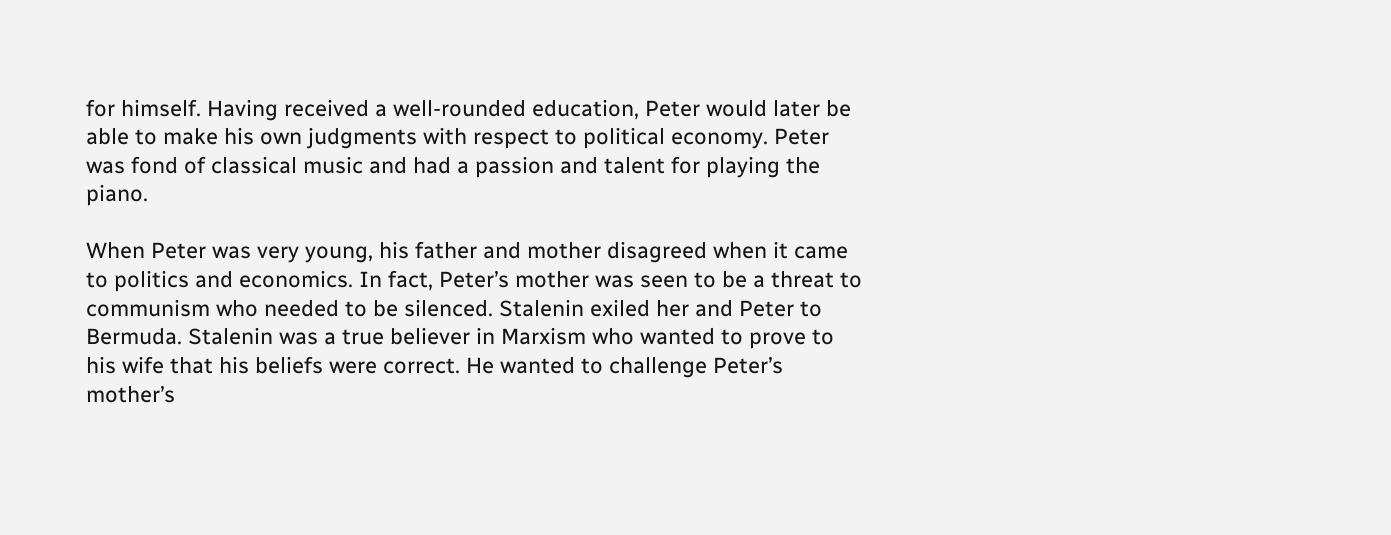for himself. Having received a well-rounded education, Peter would later be able to make his own judgments with respect to political economy. Peter was fond of classical music and had a passion and talent for playing the piano.

When Peter was very young, his father and mother disagreed when it came to politics and economics. In fact, Peter’s mother was seen to be a threat to communism who needed to be silenced. Stalenin exiled her and Peter to Bermuda. Stalenin was a true believer in Marxism who wanted to prove to his wife that his beliefs were correct. He wanted to challenge Peter’s mother’s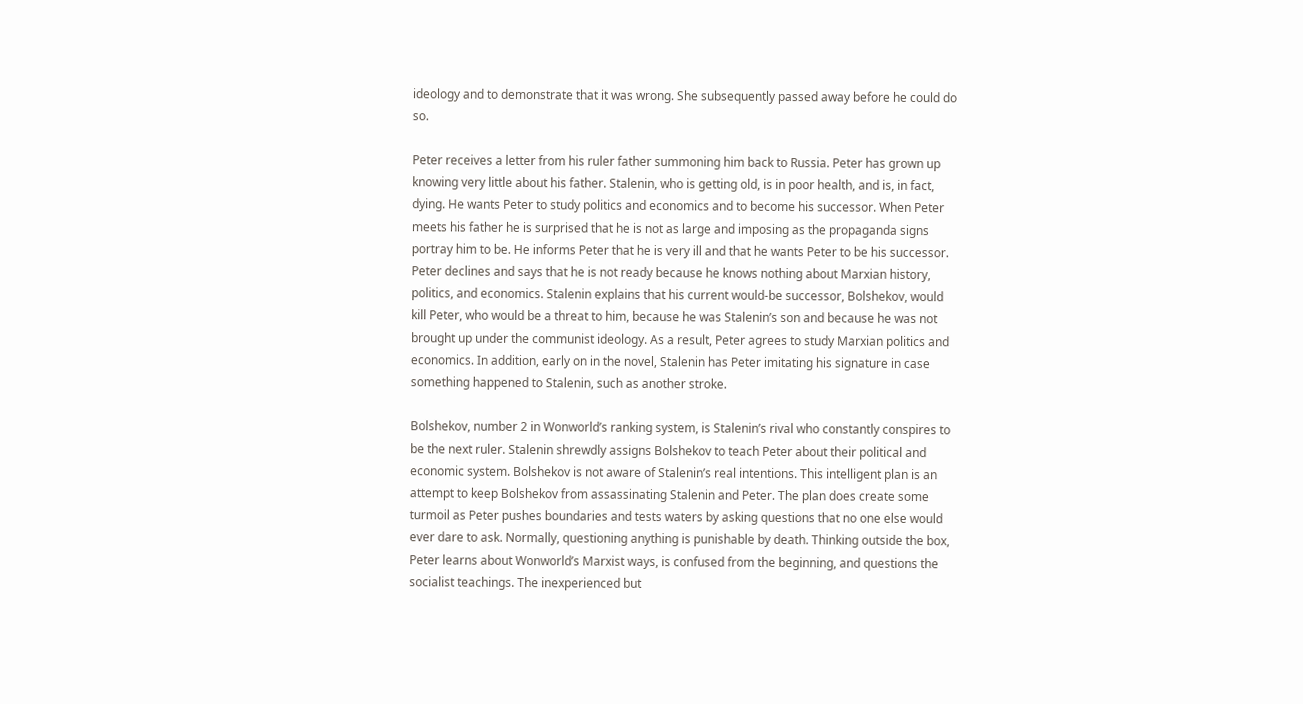ideology and to demonstrate that it was wrong. She subsequently passed away before he could do so.

Peter receives a letter from his ruler father summoning him back to Russia. Peter has grown up knowing very little about his father. Stalenin, who is getting old, is in poor health, and is, in fact, dying. He wants Peter to study politics and economics and to become his successor. When Peter meets his father he is surprised that he is not as large and imposing as the propaganda signs portray him to be. He informs Peter that he is very ill and that he wants Peter to be his successor. Peter declines and says that he is not ready because he knows nothing about Marxian history, politics, and economics. Stalenin explains that his current would-be successor, Bolshekov, would kill Peter, who would be a threat to him, because he was Stalenin’s son and because he was not brought up under the communist ideology. As a result, Peter agrees to study Marxian politics and economics. In addition, early on in the novel, Stalenin has Peter imitating his signature in case something happened to Stalenin, such as another stroke.

Bolshekov, number 2 in Wonworld’s ranking system, is Stalenin’s rival who constantly conspires to be the next ruler. Stalenin shrewdly assigns Bolshekov to teach Peter about their political and economic system. Bolshekov is not aware of Stalenin’s real intentions. This intelligent plan is an attempt to keep Bolshekov from assassinating Stalenin and Peter. The plan does create some turmoil as Peter pushes boundaries and tests waters by asking questions that no one else would ever dare to ask. Normally, questioning anything is punishable by death. Thinking outside the box, Peter learns about Wonworld’s Marxist ways, is confused from the beginning, and questions the socialist teachings. The inexperienced but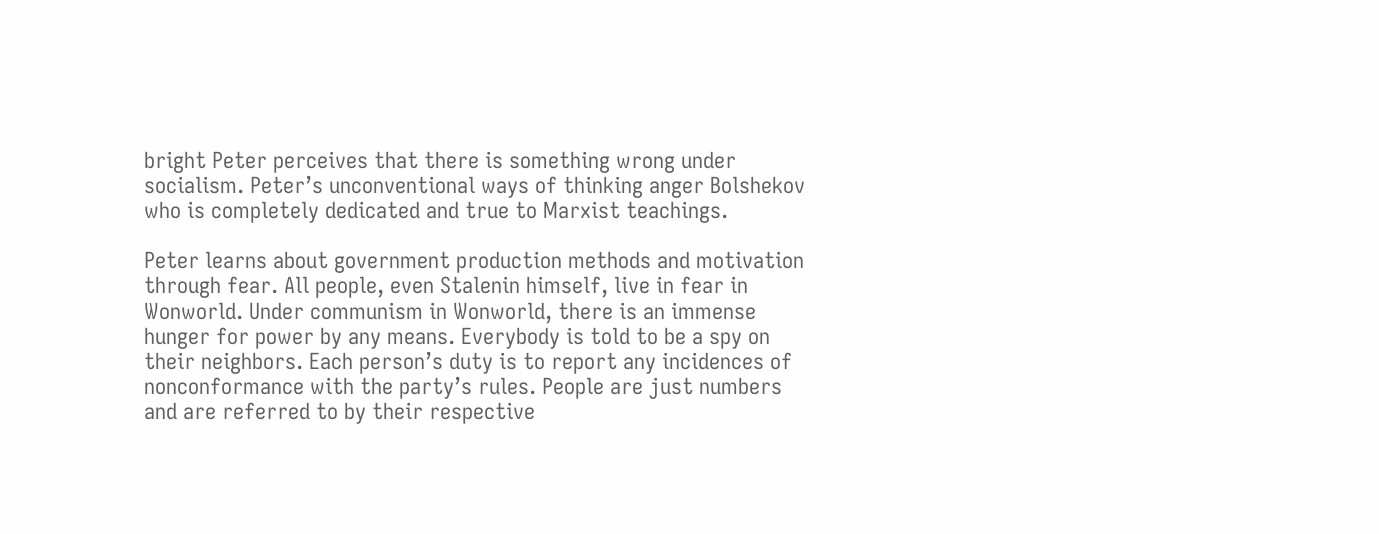bright Peter perceives that there is something wrong under socialism. Peter’s unconventional ways of thinking anger Bolshekov who is completely dedicated and true to Marxist teachings.

Peter learns about government production methods and motivation through fear. All people, even Stalenin himself, live in fear in Wonworld. Under communism in Wonworld, there is an immense hunger for power by any means. Everybody is told to be a spy on their neighbors. Each person’s duty is to report any incidences of nonconformance with the party’s rules. People are just numbers and are referred to by their respective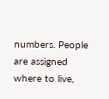numbers. People are assigned where to live,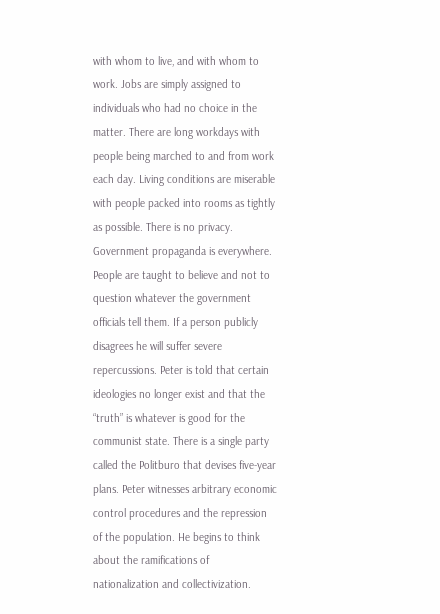with whom to live, and with whom to work. Jobs are simply assigned to individuals who had no choice in the matter. There are long workdays with people being marched to and from work each day. Living conditions are miserable with people packed into rooms as tightly as possible. There is no privacy. Government propaganda is everywhere. People are taught to believe and not to question whatever the government officials tell them. If a person publicly disagrees he will suffer severe repercussions. Peter is told that certain ideologies no longer exist and that the “truth” is whatever is good for the communist state. There is a single party called the Politburo that devises five-year plans. Peter witnesses arbitrary economic control procedures and the repression of the population. He begins to think about the ramifications of nationalization and collectivization.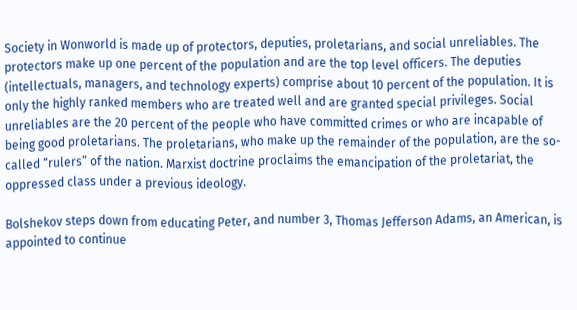Society in Wonworld is made up of protectors, deputies, proletarians, and social unreliables. The protectors make up one percent of the population and are the top level officers. The deputies (intellectuals, managers, and technology experts) comprise about 10 percent of the population. It is only the highly ranked members who are treated well and are granted special privileges. Social unreliables are the 20 percent of the people who have committed crimes or who are incapable of being good proletarians. The proletarians, who make up the remainder of the population, are the so-called “rulers” of the nation. Marxist doctrine proclaims the emancipation of the proletariat, the oppressed class under a previous ideology.

Bolshekov steps down from educating Peter, and number 3, Thomas Jefferson Adams, an American, is appointed to continue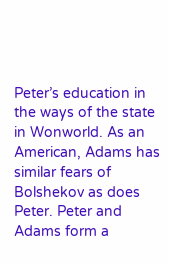Peter’s education in the ways of the state in Wonworld. As an American, Adams has similar fears of Bolshekov as does Peter. Peter and Adams form a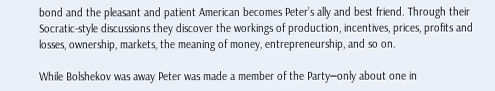bond and the pleasant and patient American becomes Peter’s ally and best friend. Through their Socratic-style discussions they discover the workings of production, incentives, prices, profits and losses, ownership, markets, the meaning of money, entrepreneurship, and so on.

While Bolshekov was away Peter was made a member of the Party─only about one in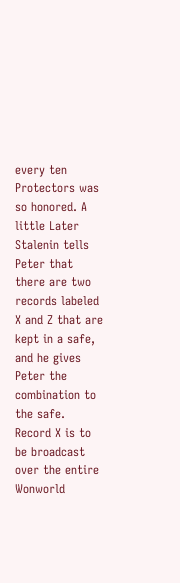every ten Protectors was so honored. A little Later Stalenin tells Peter that there are two records labeled X and Z that are kept in a safe, and he gives Peter the combination to the safe. Record X is to be broadcast over the entire Wonworld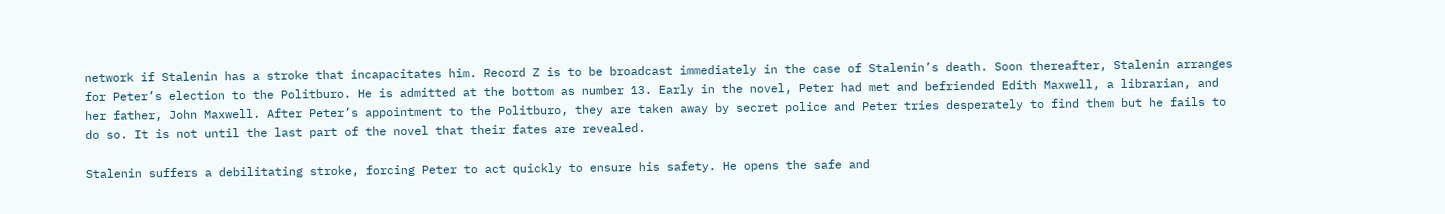network if Stalenin has a stroke that incapacitates him. Record Z is to be broadcast immediately in the case of Stalenin’s death. Soon thereafter, Stalenin arranges for Peter’s election to the Politburo. He is admitted at the bottom as number 13. Early in the novel, Peter had met and befriended Edith Maxwell, a librarian, and her father, John Maxwell. After Peter’s appointment to the Politburo, they are taken away by secret police and Peter tries desperately to find them but he fails to do so. It is not until the last part of the novel that their fates are revealed.

Stalenin suffers a debilitating stroke, forcing Peter to act quickly to ensure his safety. He opens the safe and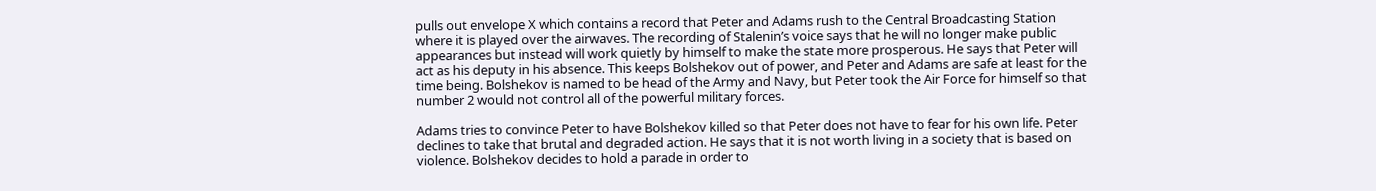pulls out envelope X which contains a record that Peter and Adams rush to the Central Broadcasting Station where it is played over the airwaves. The recording of Stalenin’s voice says that he will no longer make public appearances but instead will work quietly by himself to make the state more prosperous. He says that Peter will act as his deputy in his absence. This keeps Bolshekov out of power, and Peter and Adams are safe at least for the time being. Bolshekov is named to be head of the Army and Navy, but Peter took the Air Force for himself so that number 2 would not control all of the powerful military forces.

Adams tries to convince Peter to have Bolshekov killed so that Peter does not have to fear for his own life. Peter declines to take that brutal and degraded action. He says that it is not worth living in a society that is based on violence. Bolshekov decides to hold a parade in order to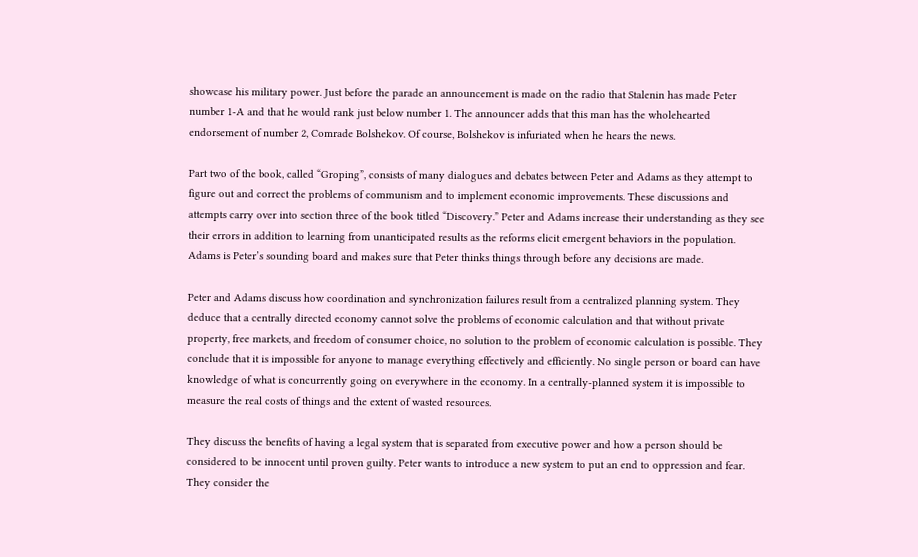showcase his military power. Just before the parade an announcement is made on the radio that Stalenin has made Peter number 1-A and that he would rank just below number 1. The announcer adds that this man has the wholehearted endorsement of number 2, Comrade Bolshekov. Of course, Bolshekov is infuriated when he hears the news.

Part two of the book, called “Groping”, consists of many dialogues and debates between Peter and Adams as they attempt to figure out and correct the problems of communism and to implement economic improvements. These discussions and attempts carry over into section three of the book titled “Discovery.” Peter and Adams increase their understanding as they see their errors in addition to learning from unanticipated results as the reforms elicit emergent behaviors in the population. Adams is Peter’s sounding board and makes sure that Peter thinks things through before any decisions are made.

Peter and Adams discuss how coordination and synchronization failures result from a centralized planning system. They deduce that a centrally directed economy cannot solve the problems of economic calculation and that without private property, free markets, and freedom of consumer choice, no solution to the problem of economic calculation is possible. They conclude that it is impossible for anyone to manage everything effectively and efficiently. No single person or board can have knowledge of what is concurrently going on everywhere in the economy. In a centrally-planned system it is impossible to measure the real costs of things and the extent of wasted resources.

They discuss the benefits of having a legal system that is separated from executive power and how a person should be considered to be innocent until proven guilty. Peter wants to introduce a new system to put an end to oppression and fear. They consider the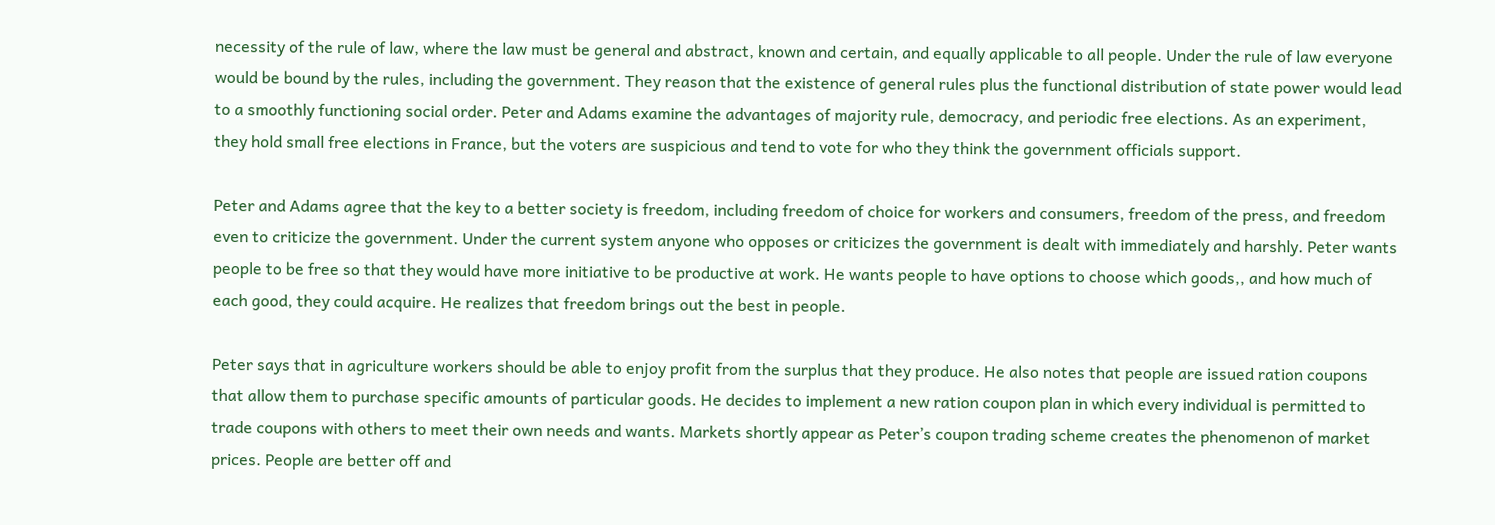necessity of the rule of law, where the law must be general and abstract, known and certain, and equally applicable to all people. Under the rule of law everyone would be bound by the rules, including the government. They reason that the existence of general rules plus the functional distribution of state power would lead to a smoothly functioning social order. Peter and Adams examine the advantages of majority rule, democracy, and periodic free elections. As an experiment, they hold small free elections in France, but the voters are suspicious and tend to vote for who they think the government officials support.

Peter and Adams agree that the key to a better society is freedom, including freedom of choice for workers and consumers, freedom of the press, and freedom even to criticize the government. Under the current system anyone who opposes or criticizes the government is dealt with immediately and harshly. Peter wants people to be free so that they would have more initiative to be productive at work. He wants people to have options to choose which goods,, and how much of each good, they could acquire. He realizes that freedom brings out the best in people.

Peter says that in agriculture workers should be able to enjoy profit from the surplus that they produce. He also notes that people are issued ration coupons that allow them to purchase specific amounts of particular goods. He decides to implement a new ration coupon plan in which every individual is permitted to trade coupons with others to meet their own needs and wants. Markets shortly appear as Peter’s coupon trading scheme creates the phenomenon of market prices. People are better off and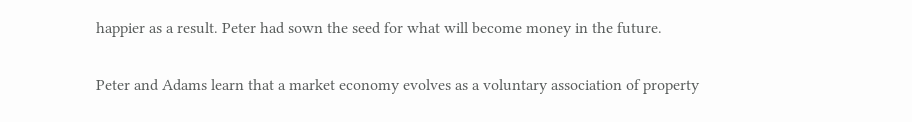happier as a result. Peter had sown the seed for what will become money in the future.

Peter and Adams learn that a market economy evolves as a voluntary association of property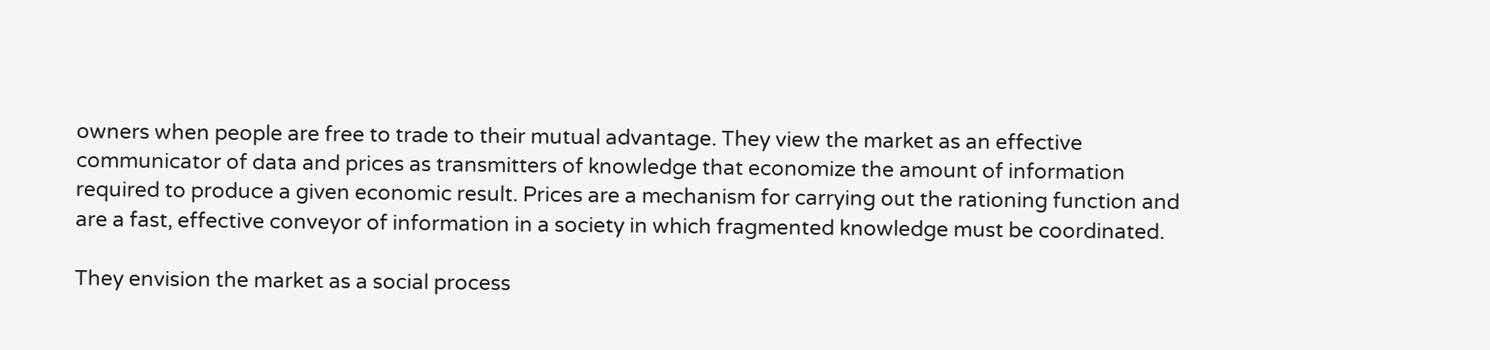owners when people are free to trade to their mutual advantage. They view the market as an effective communicator of data and prices as transmitters of knowledge that economize the amount of information required to produce a given economic result. Prices are a mechanism for carrying out the rationing function and are a fast, effective conveyor of information in a society in which fragmented knowledge must be coordinated.

They envision the market as a social process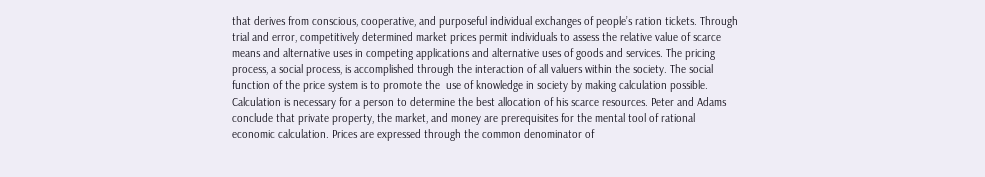that derives from conscious, cooperative, and purposeful individual exchanges of people’s ration tickets. Through trial and error, competitively determined market prices permit individuals to assess the relative value of scarce means and alternative uses in competing applications and alternative uses of goods and services. The pricing process, a social process, is accomplished through the interaction of all valuers within the society. The social function of the price system is to promote the  use of knowledge in society by making calculation possible. Calculation is necessary for a person to determine the best allocation of his scarce resources. Peter and Adams conclude that private property, the market, and money are prerequisites for the mental tool of rational economic calculation. Prices are expressed through the common denominator of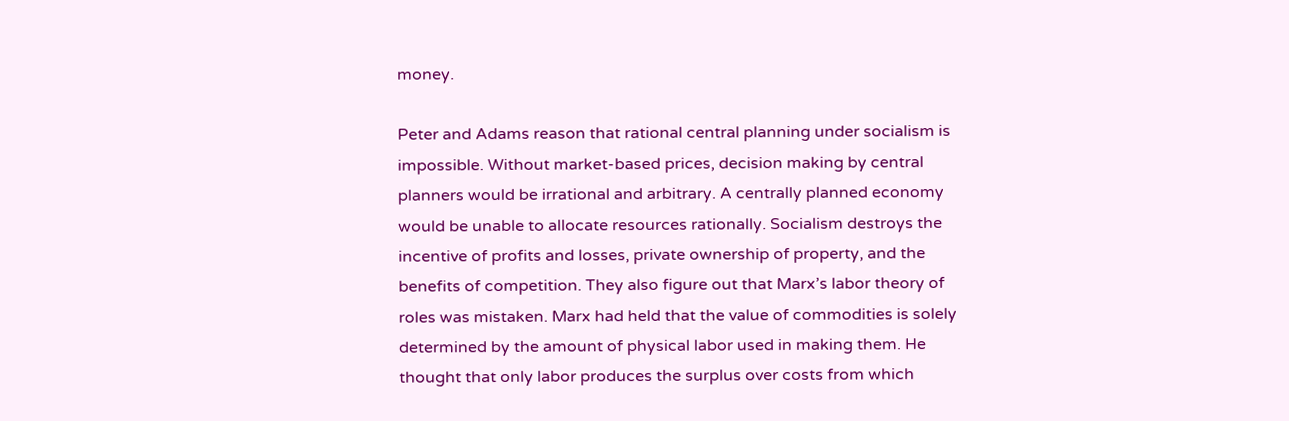money.

Peter and Adams reason that rational central planning under socialism is impossible. Without market-based prices, decision making by central planners would be irrational and arbitrary. A centrally planned economy would be unable to allocate resources rationally. Socialism destroys the incentive of profits and losses, private ownership of property, and the benefits of competition. They also figure out that Marx’s labor theory of roles was mistaken. Marx had held that the value of commodities is solely determined by the amount of physical labor used in making them. He thought that only labor produces the surplus over costs from which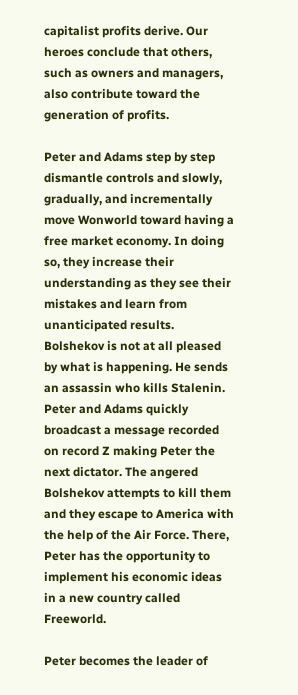capitalist profits derive. Our heroes conclude that others, such as owners and managers, also contribute toward the generation of profits.

Peter and Adams step by step dismantle controls and slowly, gradually, and incrementally move Wonworld toward having a free market economy. In doing so, they increase their understanding as they see their mistakes and learn from unanticipated results. Bolshekov is not at all pleased by what is happening. He sends an assassin who kills Stalenin. Peter and Adams quickly broadcast a message recorded on record Z making Peter the next dictator. The angered Bolshekov attempts to kill them and they escape to America with the help of the Air Force. There, Peter has the opportunity to implement his economic ideas in a new country called Freeworld.

Peter becomes the leader of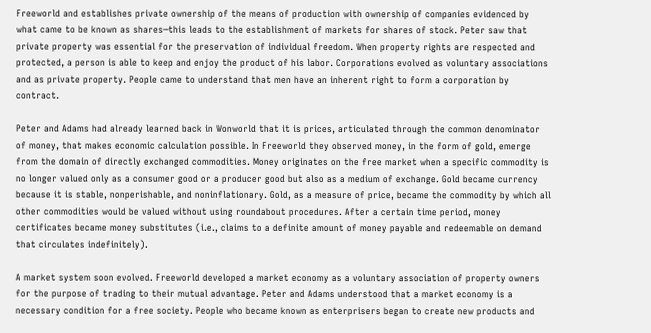Freeworld and establishes private ownership of the means of production with ownership of companies evidenced by what came to be known as shares─this leads to the establishment of markets for shares of stock. Peter saw that private property was essential for the preservation of individual freedom. When property rights are respected and protected, a person is able to keep and enjoy the product of his labor. Corporations evolved as voluntary associations and as private property. People came to understand that men have an inherent right to form a corporation by contract.

Peter and Adams had already learned back in Wonworld that it is prices, articulated through the common denominator of money, that makes economic calculation possible. In Freeworld they observed money, in the form of gold, emerge from the domain of directly exchanged commodities. Money originates on the free market when a specific commodity is no longer valued only as a consumer good or a producer good but also as a medium of exchange. Gold became currency because it is stable, nonperishable, and noninflationary. Gold, as a measure of price, became the commodity by which all other commodities would be valued without using roundabout procedures. After a certain time period, money certificates became money substitutes (i.e., claims to a definite amount of money payable and redeemable on demand that circulates indefinitely).

A market system soon evolved. Freeworld developed a market economy as a voluntary association of property owners for the purpose of trading to their mutual advantage. Peter and Adams understood that a market economy is a necessary condition for a free society. People who became known as enterprisers began to create new products and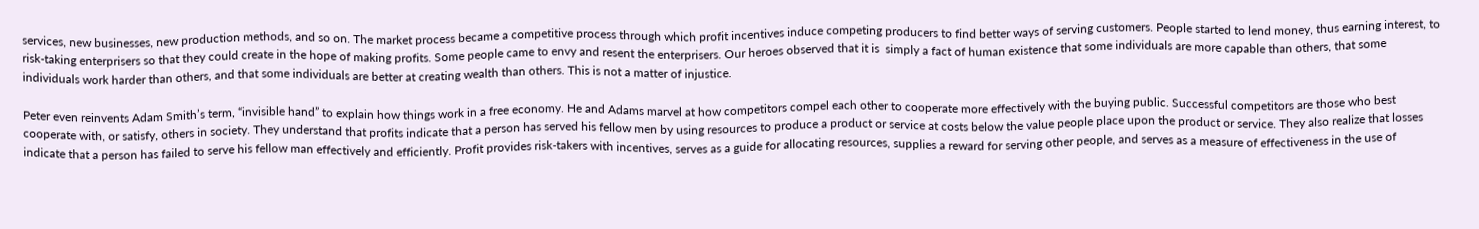services, new businesses, new production methods, and so on. The market process became a competitive process through which profit incentives induce competing producers to find better ways of serving customers. People started to lend money, thus earning interest, to risk-taking enterprisers so that they could create in the hope of making profits. Some people came to envy and resent the enterprisers. Our heroes observed that it is  simply a fact of human existence that some individuals are more capable than others, that some individuals work harder than others, and that some individuals are better at creating wealth than others. This is not a matter of injustice.

Peter even reinvents Adam Smith’s term, “invisible hand” to explain how things work in a free economy. He and Adams marvel at how competitors compel each other to cooperate more effectively with the buying public. Successful competitors are those who best cooperate with, or satisfy, others in society. They understand that profits indicate that a person has served his fellow men by using resources to produce a product or service at costs below the value people place upon the product or service. They also realize that losses indicate that a person has failed to serve his fellow man effectively and efficiently. Profit provides risk-takers with incentives, serves as a guide for allocating resources, supplies a reward for serving other people, and serves as a measure of effectiveness in the use of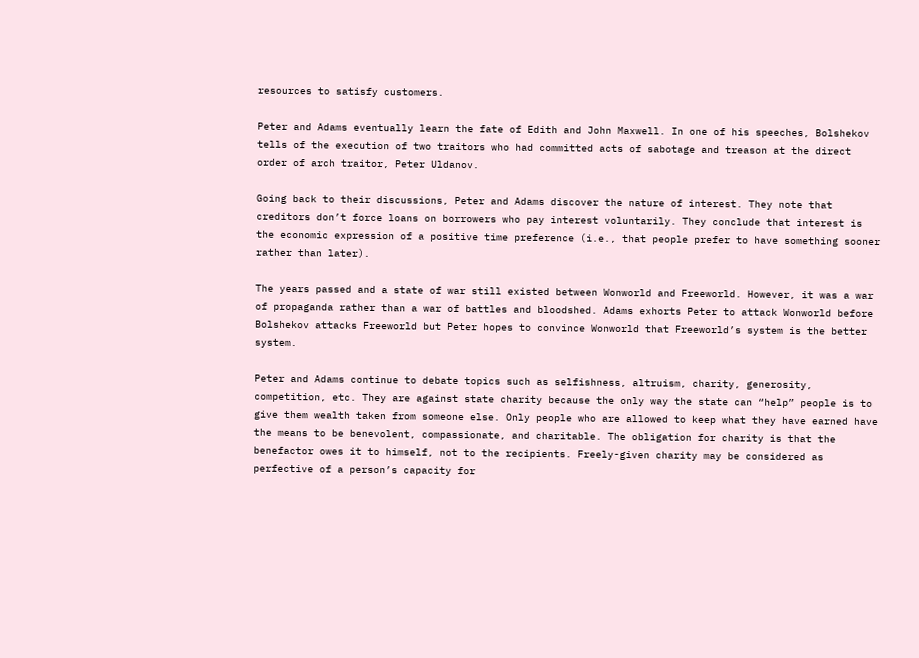resources to satisfy customers.

Peter and Adams eventually learn the fate of Edith and John Maxwell. In one of his speeches, Bolshekov tells of the execution of two traitors who had committed acts of sabotage and treason at the direct order of arch traitor, Peter Uldanov.

Going back to their discussions, Peter and Adams discover the nature of interest. They note that creditors don’t force loans on borrowers who pay interest voluntarily. They conclude that interest is the economic expression of a positive time preference (i.e., that people prefer to have something sooner rather than later).

The years passed and a state of war still existed between Wonworld and Freeworld. However, it was a war of propaganda rather than a war of battles and bloodshed. Adams exhorts Peter to attack Wonworld before Bolshekov attacks Freeworld but Peter hopes to convince Wonworld that Freeworld’s system is the better system.

Peter and Adams continue to debate topics such as selfishness, altruism, charity, generosity, competition, etc. They are against state charity because the only way the state can “help” people is to give them wealth taken from someone else. Only people who are allowed to keep what they have earned have the means to be benevolent, compassionate, and charitable. The obligation for charity is that the benefactor owes it to himself, not to the recipients. Freely-given charity may be considered as perfective of a person’s capacity for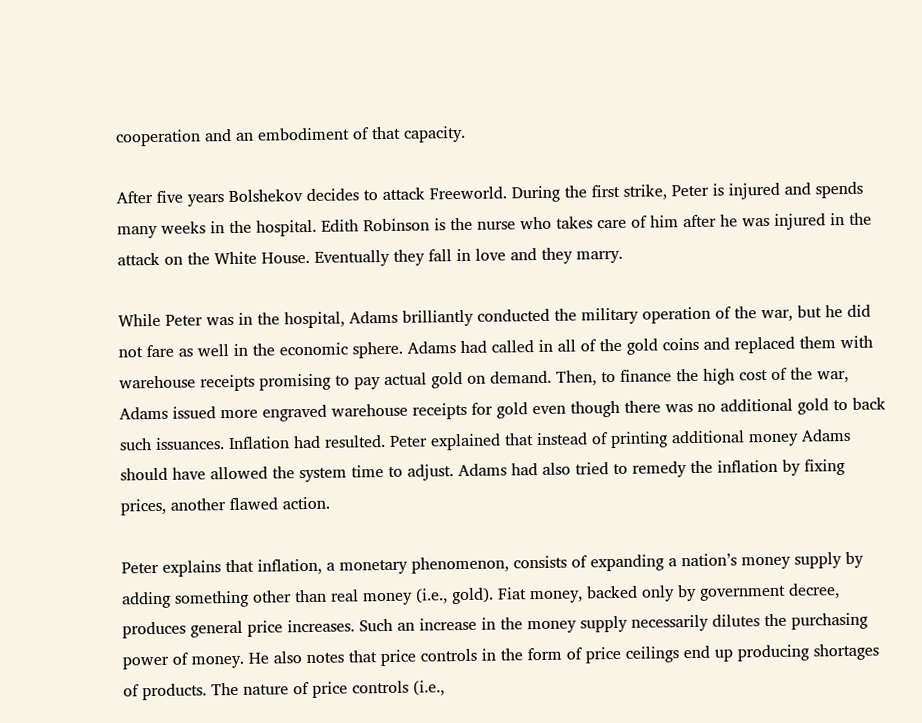cooperation and an embodiment of that capacity.

After five years Bolshekov decides to attack Freeworld. During the first strike, Peter is injured and spends many weeks in the hospital. Edith Robinson is the nurse who takes care of him after he was injured in the attack on the White House. Eventually they fall in love and they marry.

While Peter was in the hospital, Adams brilliantly conducted the military operation of the war, but he did not fare as well in the economic sphere. Adams had called in all of the gold coins and replaced them with warehouse receipts promising to pay actual gold on demand. Then, to finance the high cost of the war, Adams issued more engraved warehouse receipts for gold even though there was no additional gold to back such issuances. Inflation had resulted. Peter explained that instead of printing additional money Adams should have allowed the system time to adjust. Adams had also tried to remedy the inflation by fixing prices, another flawed action.

Peter explains that inflation, a monetary phenomenon, consists of expanding a nation’s money supply by adding something other than real money (i.e., gold). Fiat money, backed only by government decree, produces general price increases. Such an increase in the money supply necessarily dilutes the purchasing power of money. He also notes that price controls in the form of price ceilings end up producing shortages of products. The nature of price controls (i.e.,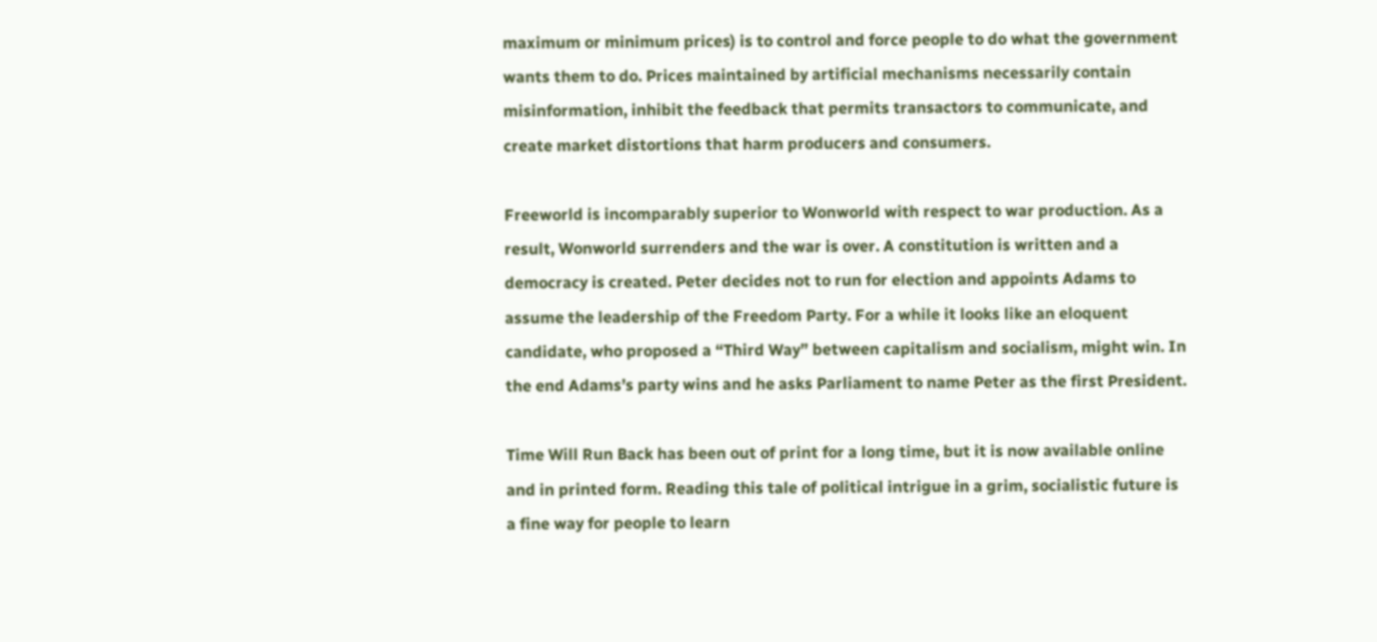maximum or minimum prices) is to control and force people to do what the government wants them to do. Prices maintained by artificial mechanisms necessarily contain misinformation, inhibit the feedback that permits transactors to communicate, and create market distortions that harm producers and consumers.

Freeworld is incomparably superior to Wonworld with respect to war production. As a result, Wonworld surrenders and the war is over. A constitution is written and a democracy is created. Peter decides not to run for election and appoints Adams to assume the leadership of the Freedom Party. For a while it looks like an eloquent candidate, who proposed a “Third Way” between capitalism and socialism, might win. In the end Adams’s party wins and he asks Parliament to name Peter as the first President.

Time Will Run Back has been out of print for a long time, but it is now available online and in printed form. Reading this tale of political intrigue in a grim, socialistic future is a fine way for people to learn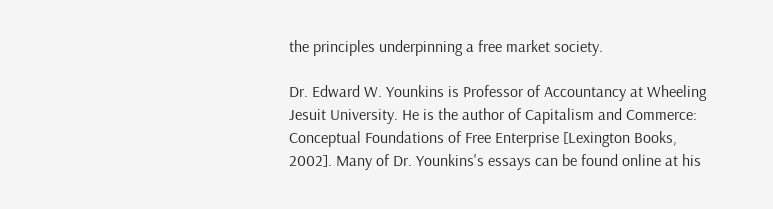the principles underpinning a free market society.

Dr. Edward W. Younkins is Professor of Accountancy at Wheeling Jesuit University. He is the author of Capitalism and Commerce: Conceptual Foundations of Free Enterprise [Lexington Books, 2002]. Many of Dr. Younkins's essays can be found online at his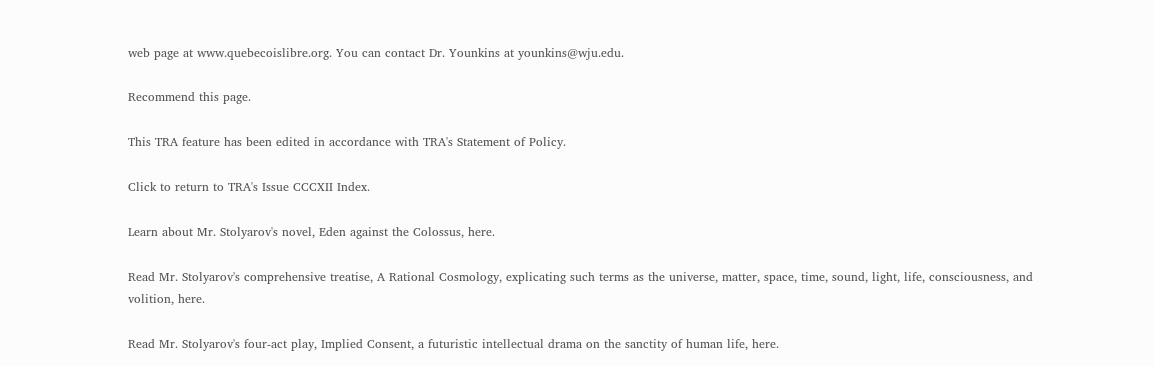web page at www.quebecoislibre.org. You can contact Dr. Younkins at younkins@wju.edu.

Recommend this page.

This TRA feature has been edited in accordance with TRA's Statement of Policy.

Click to return to TRA's Issue CCCXII Index.

Learn about Mr. Stolyarov's novel, Eden against the Colossus, here.

Read Mr. Stolyarov's comprehensive treatise, A Rational Cosmology, explicating such terms as the universe, matter, space, time, sound, light, life, consciousness, and volition, here.

Read Mr. Stolyarov's four-act play, Implied Consent, a futuristic intellectual drama on the sanctity of human life, here.